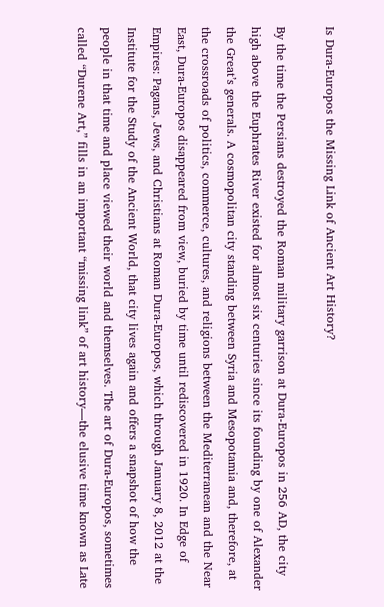Is Dura-Europos the Missing Link of Ancient Art History?

By the time the Persians destroyed the Roman military garrison at Dura-Europos in 256 AD, the city high above the Euphrates River existed for almost six centuries since its founding by one of Alexander the Great’s generals. A cosmopolitan city standing between Syria and Mesopotamia and, therefore, at the crossroads of politics, commerce, cultures, and religions between the Mediterranean and the Near East, Dura-Europos disappeared from view, buried by time until rediscovered in 1920. In Edge of Empires: Pagans, Jews, and Christians at Roman Dura-Europos, which through January 8, 2012 at the Institute for the Study of the Ancient World, that city lives again and offers a snapshot of how the people in that time and place viewed their world and themselves. The art of Dura-Europos, sometimes called “Durene Art,” fills in an important “missing link” of art history—the elusive time known as Late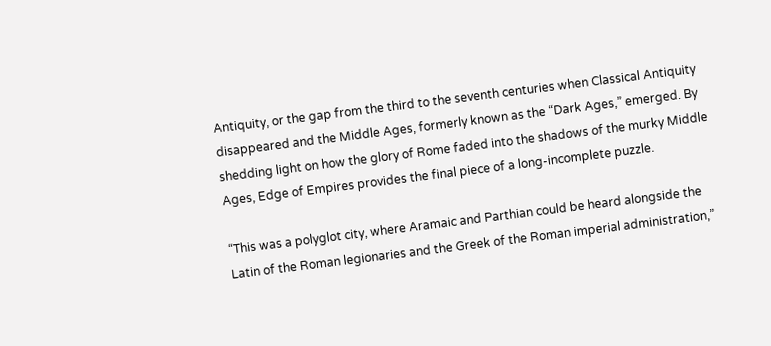Antiquity, or the gap from the third to the seventh centuries when Classical Antiquity disappeared and the Middle Ages, formerly known as the “Dark Ages,” emerged. By shedding light on how the glory of Rome faded into the shadows of the murky Middle Ages, Edge of Empires provides the final piece of a long-incomplete puzzle.

“This was a polyglot city, where Aramaic and Parthian could be heard alongside the Latin of the Roman legionaries and the Greek of the Roman imperial administration,”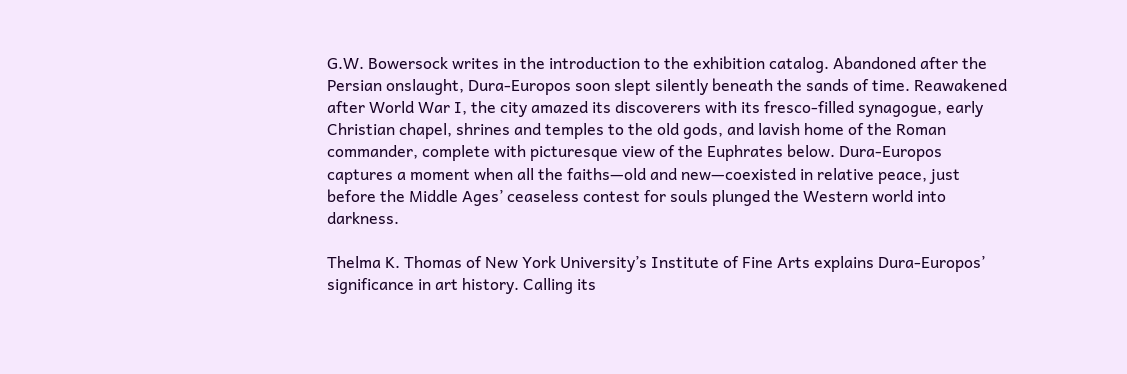G.W. Bowersock writes in the introduction to the exhibition catalog. Abandoned after the Persian onslaught, Dura-Europos soon slept silently beneath the sands of time. Reawakened after World War I, the city amazed its discoverers with its fresco-filled synagogue, early Christian chapel, shrines and temples to the old gods, and lavish home of the Roman commander, complete with picturesque view of the Euphrates below. Dura-Europos captures a moment when all the faiths—old and new—coexisted in relative peace, just before the Middle Ages’ ceaseless contest for souls plunged the Western world into darkness.

Thelma K. Thomas of New York University’s Institute of Fine Arts explains Dura-Europos’ significance in art history. Calling its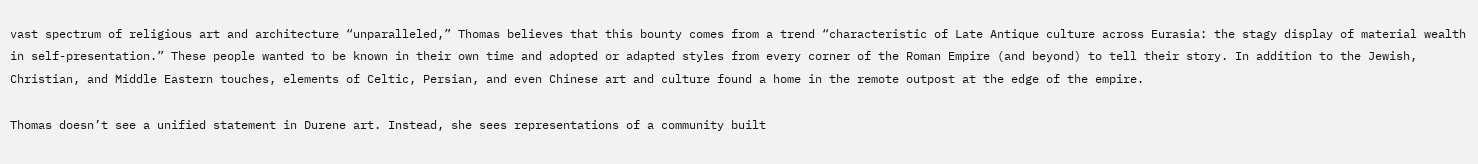vast spectrum of religious art and architecture “unparalleled,” Thomas believes that this bounty comes from a trend “characteristic of Late Antique culture across Eurasia: the stagy display of material wealth in self-presentation.” These people wanted to be known in their own time and adopted or adapted styles from every corner of the Roman Empire (and beyond) to tell their story. In addition to the Jewish, Christian, and Middle Eastern touches, elements of Celtic, Persian, and even Chinese art and culture found a home in the remote outpost at the edge of the empire.

Thomas doesn’t see a unified statement in Durene art. Instead, she sees representations of a community built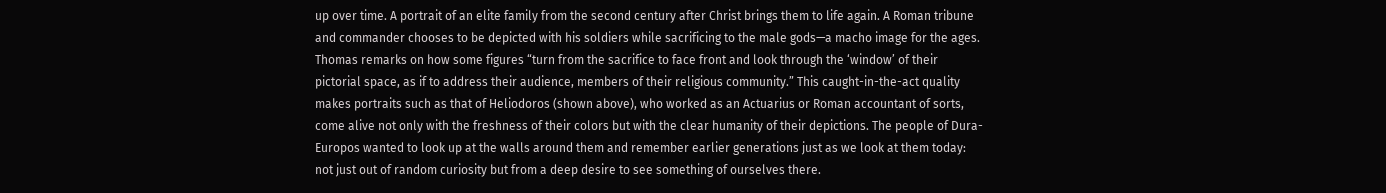up over time. A portrait of an elite family from the second century after Christ brings them to life again. A Roman tribune and commander chooses to be depicted with his soldiers while sacrificing to the male gods—a macho image for the ages. Thomas remarks on how some figures “turn from the sacrifice to face front and look through the ‘window’ of their pictorial space, as if to address their audience, members of their religious community.” This caught-in-the-act quality makes portraits such as that of Heliodoros (shown above), who worked as an Actuarius or Roman accountant of sorts, come alive not only with the freshness of their colors but with the clear humanity of their depictions. The people of Dura-Europos wanted to look up at the walls around them and remember earlier generations just as we look at them today: not just out of random curiosity but from a deep desire to see something of ourselves there.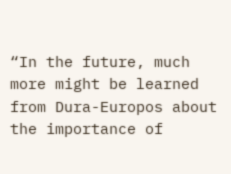“In the future, much more might be learned from Dura-Europos about the importance of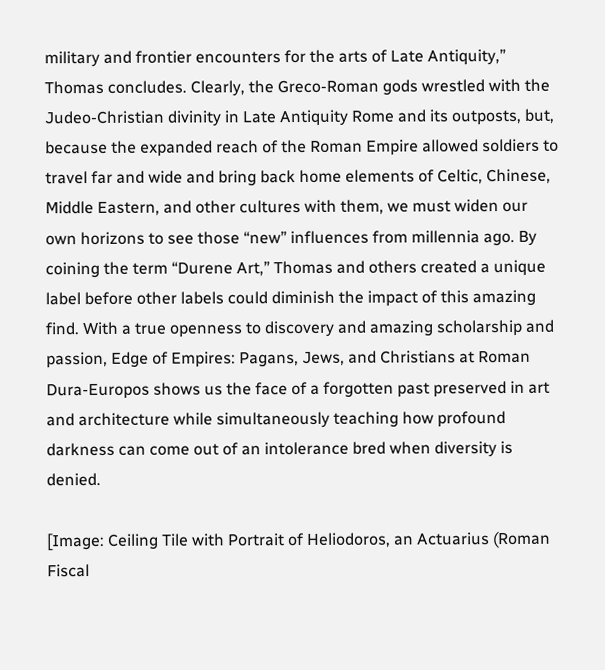military and frontier encounters for the arts of Late Antiquity,” Thomas concludes. Clearly, the Greco-Roman gods wrestled with the Judeo-Christian divinity in Late Antiquity Rome and its outposts, but, because the expanded reach of the Roman Empire allowed soldiers to travel far and wide and bring back home elements of Celtic, Chinese, Middle Eastern, and other cultures with them, we must widen our own horizons to see those “new” influences from millennia ago. By coining the term “Durene Art,” Thomas and others created a unique label before other labels could diminish the impact of this amazing find. With a true openness to discovery and amazing scholarship and passion, Edge of Empires: Pagans, Jews, and Christians at Roman Dura-Europos shows us the face of a forgotten past preserved in art and architecture while simultaneously teaching how profound darkness can come out of an intolerance bred when diversity is denied.

[Image: Ceiling Tile with Portrait of Heliodoros, an Actuarius (Roman Fiscal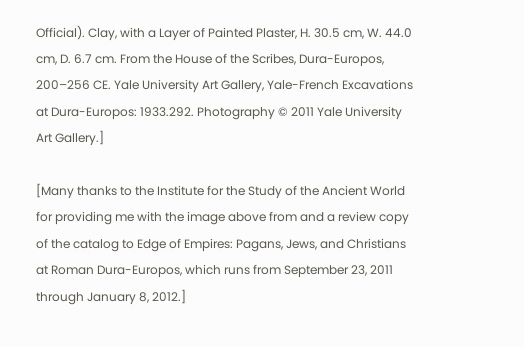Official). Clay, with a Layer of Painted Plaster, H. 30.5 cm, W. 44.0 cm, D. 6.7 cm. From the House of the Scribes, Dura-Europos, 200–256 CE. Yale University Art Gallery, Yale-French Excavations at Dura-Europos: 1933.292. Photography © 2011 Yale University Art Gallery.]

[Many thanks to the Institute for the Study of the Ancient World for providing me with the image above from and a review copy of the catalog to Edge of Empires: Pagans, Jews, and Christians at Roman Dura-Europos, which runs from September 23, 2011 through January 8, 2012.]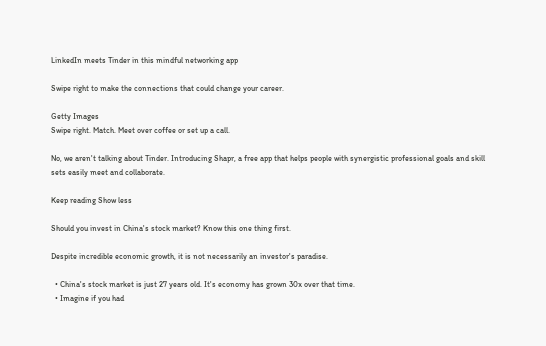LinkedIn meets Tinder in this mindful networking app

Swipe right to make the connections that could change your career.

Getty Images
Swipe right. Match. Meet over coffee or set up a call.

No, we aren't talking about Tinder. Introducing Shapr, a free app that helps people with synergistic professional goals and skill sets easily meet and collaborate.

Keep reading Show less

Should you invest in China's stock market? Know this one thing first.

Despite incredible economic growth, it is not necessarily an investor's paradise.

  • China's stock market is just 27 years old. It's economy has grown 30x over that time.
  • Imagine if you had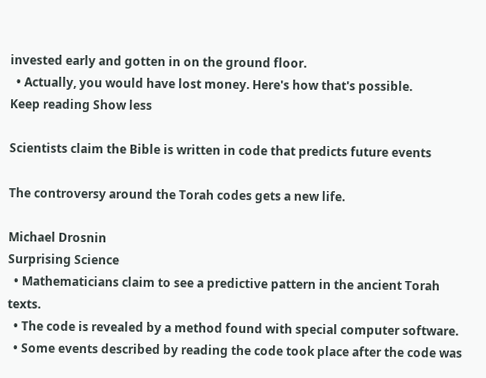invested early and gotten in on the ground floor.
  • Actually, you would have lost money. Here's how that's possible.
Keep reading Show less

Scientists claim the Bible is written in code that predicts future events

The controversy around the Torah codes gets a new life.

Michael Drosnin
Surprising Science
  • Mathematicians claim to see a predictive pattern in the ancient Torah texts.
  • The code is revealed by a method found with special computer software.
  • Some events described by reading the code took place after the code was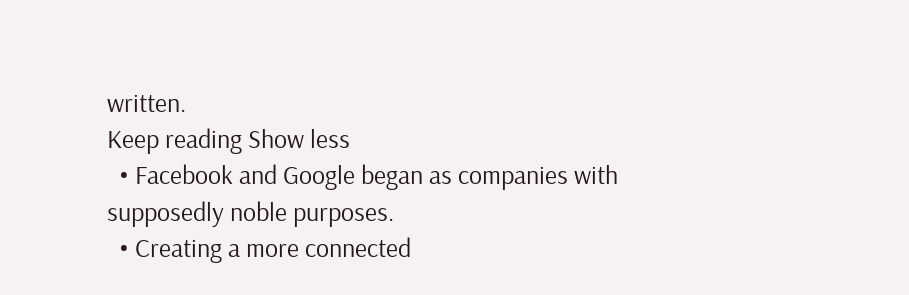written.
Keep reading Show less
  • Facebook and Google began as companies with supposedly noble purposes.
  • Creating a more connected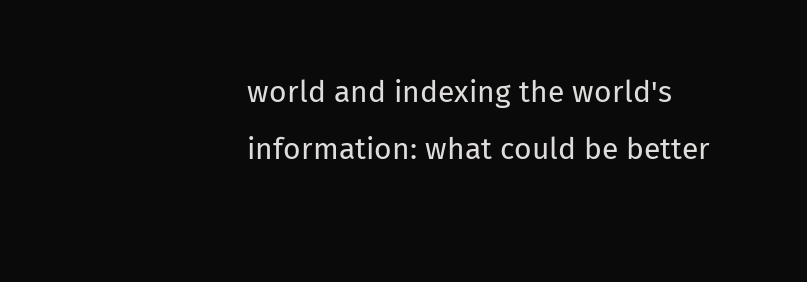world and indexing the world's information: what could be better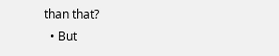than that?
  • But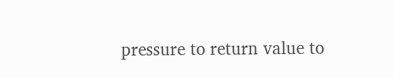pressure to return value to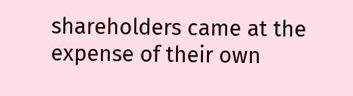shareholders came at the expense of their own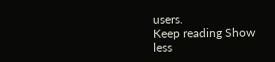users.
Keep reading Show less